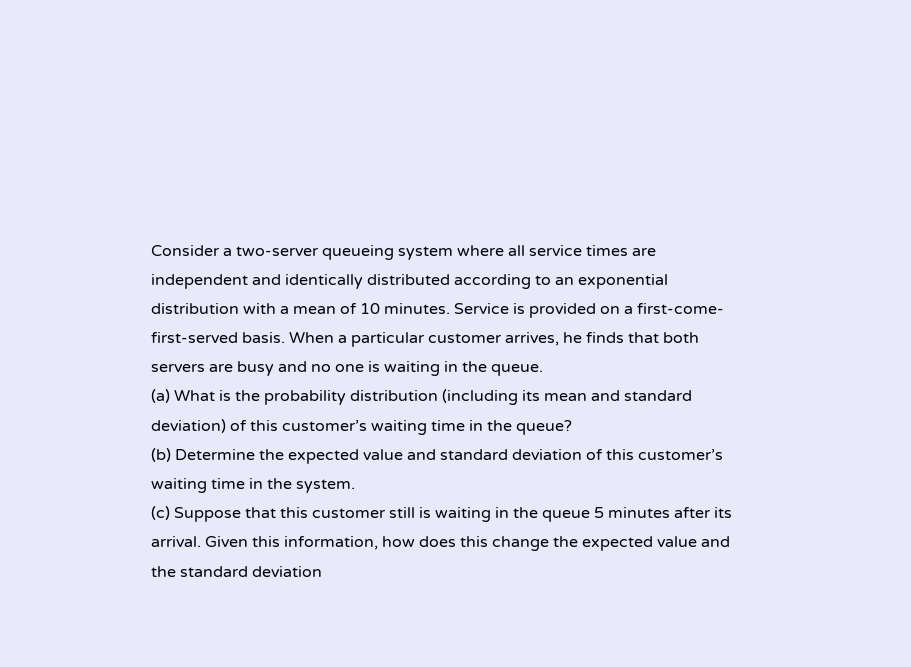Consider a two-server queueing system where all service times are independent and identically distributed according to an exponential distribution with a mean of 10 minutes. Service is provided on a first-come-first-served basis. When a particular customer arrives, he finds that both servers are busy and no one is waiting in the queue.
(a) What is the probability distribution (including its mean and standard deviation) of this customer’s waiting time in the queue?
(b) Determine the expected value and standard deviation of this customer’s waiting time in the system.
(c) Suppose that this customer still is waiting in the queue 5 minutes after its arrival. Given this information, how does this change the expected value and the standard deviation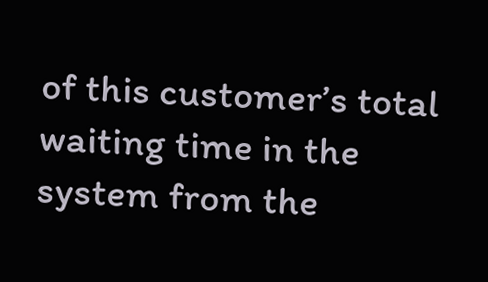of this customer’s total waiting time in the system from the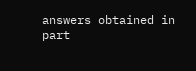answers obtained in part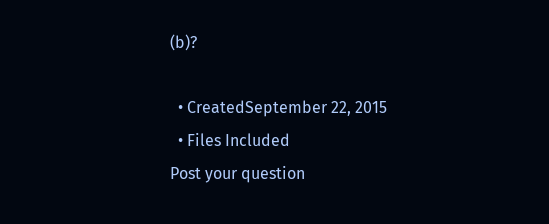(b)?

  • CreatedSeptember 22, 2015
  • Files Included
Post your question